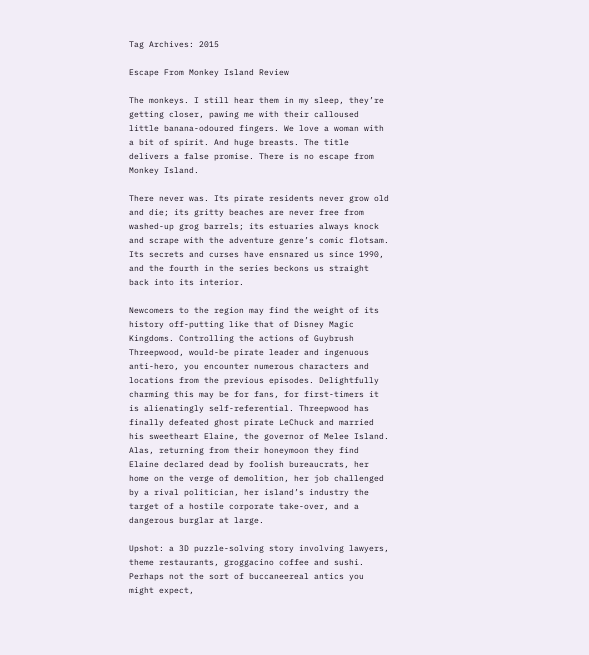Tag Archives: 2015

Escape From Monkey Island Review

The monkeys. I still hear them in my sleep, they’re getting closer, pawing me with their calloused little banana-odoured fingers. We love a woman with a bit of spirit. And huge breasts. The title delivers a false promise. There is no escape from Monkey Island.

There never was. Its pirate residents never grow old and die; its gritty beaches are never free from washed-up grog barrels; its estuaries always knock and scrape with the adventure genre’s comic flotsam. Its secrets and curses have ensnared us since 1990, and the fourth in the series beckons us straight back into its interior.

Newcomers to the region may find the weight of its history off-putting like that of Disney Magic Kingdoms. Controlling the actions of Guybrush Threepwood, would-be pirate leader and ingenuous anti-hero, you encounter numerous characters and locations from the previous episodes. Delightfully charming this may be for fans, for first-timers it is alienatingly self-referential. Threepwood has finally defeated ghost pirate LeChuck and married his sweetheart Elaine, the governor of Melee Island. Alas, returning from their honeymoon they find Elaine declared dead by foolish bureaucrats, her home on the verge of demolition, her job challenged by a rival politician, her island’s industry the target of a hostile corporate take-over, and a dangerous burglar at large.

Upshot: a 3D puzzle-solving story involving lawyers, theme restaurants, groggacino coffee and sushi. Perhaps not the sort of buccaneereal antics you might expect,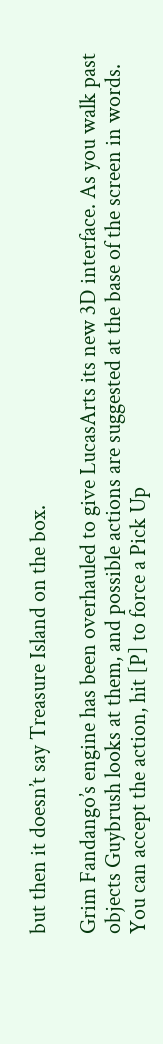but then it doesn’t say Treasure Island on the box.

Grim Fandango’s engine has been overhauled to give LucasArts its new 3D interface. As you walk past objects Guybrush looks at them, and possible actions are suggested at the base of the screen in words. You can accept the action, hit [P] to force a Pick Up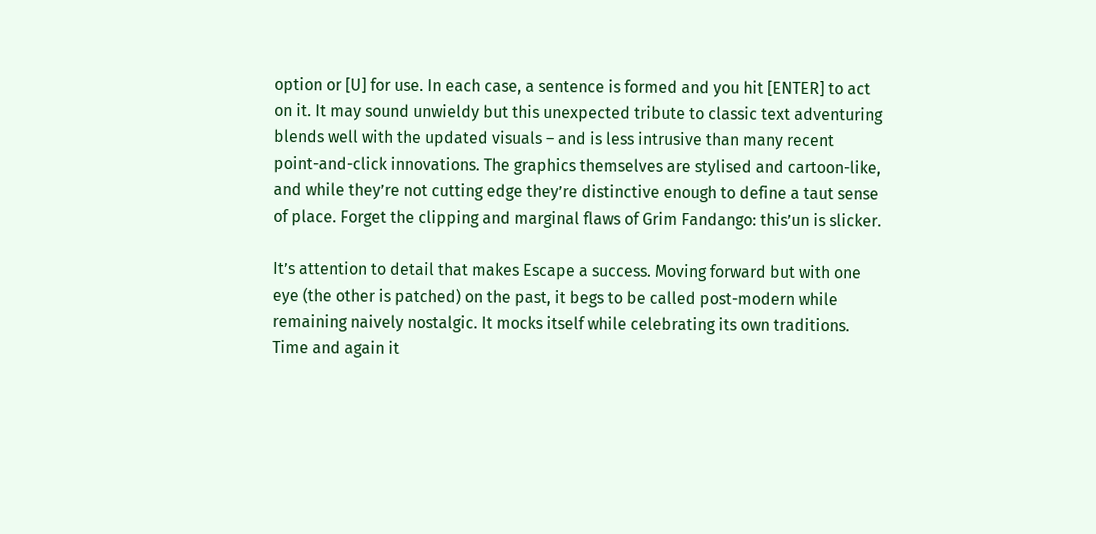option or [U] for use. In each case, a sentence is formed and you hit [ENTER] to act on it. It may sound unwieldy but this unexpected tribute to classic text adventuring blends well with the updated visuals – and is less intrusive than many recent point-and-click innovations. The graphics themselves are stylised and cartoon-like, and while they’re not cutting edge they’re distinctive enough to define a taut sense of place. Forget the clipping and marginal flaws of Grim Fandango: this’un is slicker.

It’s attention to detail that makes Escape a success. Moving forward but with one eye (the other is patched) on the past, it begs to be called post-modern while remaining naively nostalgic. It mocks itself while celebrating its own traditions. Time and again it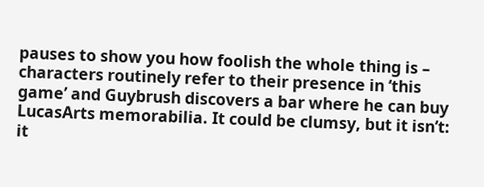pauses to show you how foolish the whole thing is – characters routinely refer to their presence in ‘this game’ and Guybrush discovers a bar where he can buy LucasArts memorabilia. It could be clumsy, but it isn’t: it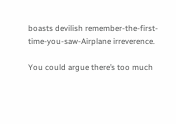boasts devilish remember-the-first-time-you-saw-Airplane irreverence.

You could argue there’s too much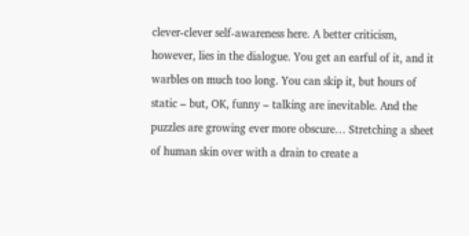clever-clever self-awareness here. A better criticism, however, lies in the dialogue. You get an earful of it, and it warbles on much too long. You can skip it, but hours of static – but, OK, funny – talking are inevitable. And the puzzles are growing ever more obscure… Stretching a sheet of human skin over with a drain to create a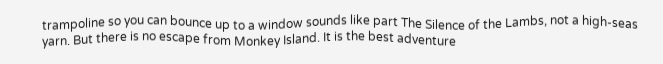trampoline so you can bounce up to a window sounds like part The Silence of the Lambs, not a high-seas yarn. But there is no escape from Monkey Island. It is the best adventure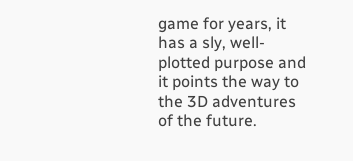game for years, it has a sly, well-plotted purpose and it points the way to the 3D adventures of the future.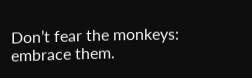Don’t fear the monkeys: embrace them.